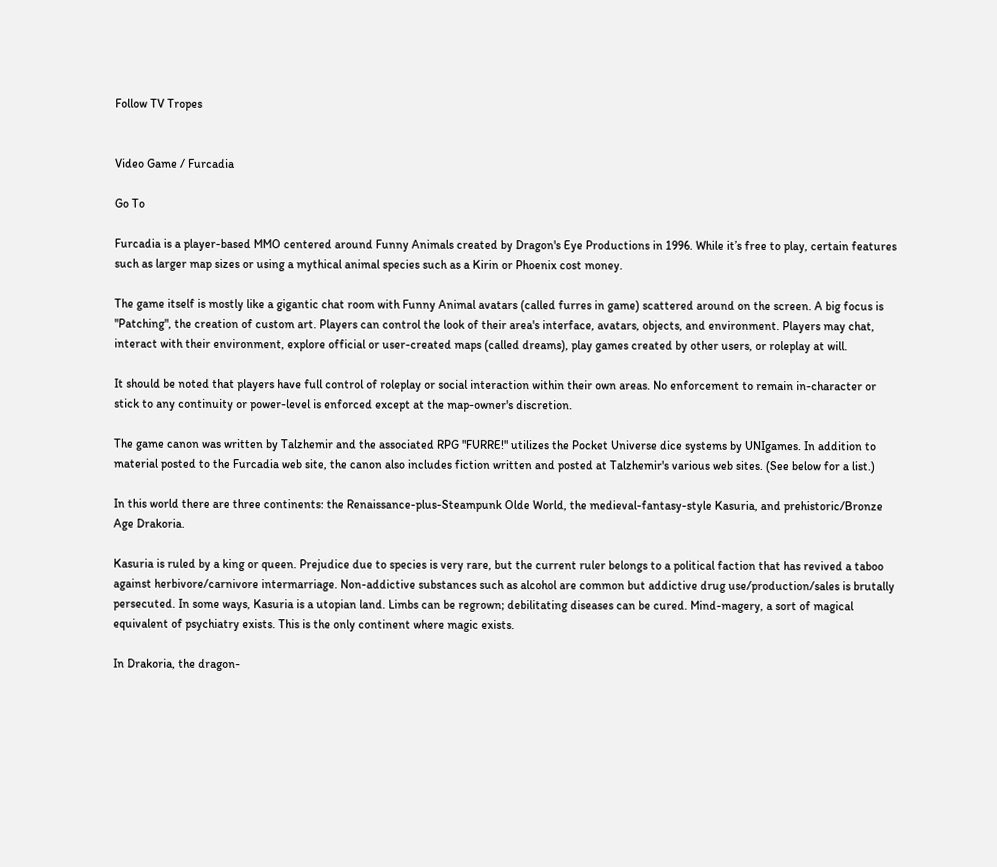Follow TV Tropes


Video Game / Furcadia

Go To

Furcadia is a player-based MMO centered around Funny Animals created by Dragon's Eye Productions in 1996. While it’s free to play, certain features such as larger map sizes or using a mythical animal species such as a Kirin or Phoenix cost money.

The game itself is mostly like a gigantic chat room with Funny Animal avatars (called furres in game) scattered around on the screen. A big focus is "Patching", the creation of custom art. Players can control the look of their area's interface, avatars, objects, and environment. Players may chat, interact with their environment, explore official or user-created maps (called dreams), play games created by other users, or roleplay at will.

It should be noted that players have full control of roleplay or social interaction within their own areas. No enforcement to remain in-character or stick to any continuity or power-level is enforced except at the map-owner's discretion.

The game canon was written by Talzhemir and the associated RPG "FURRE!" utilizes the Pocket Universe dice systems by UNIgames. In addition to material posted to the Furcadia web site, the canon also includes fiction written and posted at Talzhemir's various web sites. (See below for a list.)

In this world there are three continents: the Renaissance-plus-Steampunk Olde World, the medieval-fantasy-style Kasuria, and prehistoric/Bronze Age Drakoria.

Kasuria is ruled by a king or queen. Prejudice due to species is very rare, but the current ruler belongs to a political faction that has revived a taboo against herbivore/carnivore intermarriage. Non-addictive substances such as alcohol are common but addictive drug use/production/sales is brutally persecuted. In some ways, Kasuria is a utopian land. Limbs can be regrown; debilitating diseases can be cured. Mind-magery, a sort of magical equivalent of psychiatry exists. This is the only continent where magic exists.

In Drakoria, the dragon-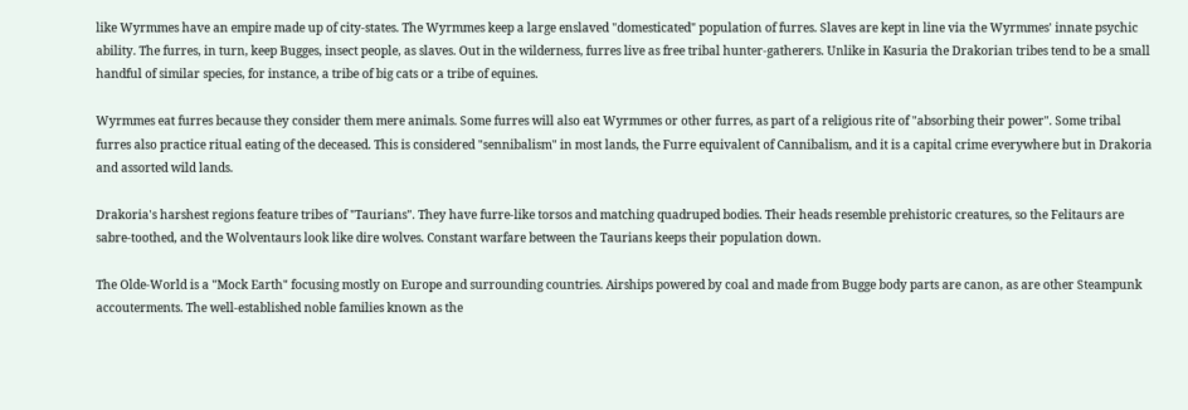like Wyrmmes have an empire made up of city-states. The Wyrmmes keep a large enslaved "domesticated" population of furres. Slaves are kept in line via the Wyrmmes' innate psychic ability. The furres, in turn, keep Bugges, insect people, as slaves. Out in the wilderness, furres live as free tribal hunter-gatherers. Unlike in Kasuria the Drakorian tribes tend to be a small handful of similar species, for instance, a tribe of big cats or a tribe of equines.

Wyrmmes eat furres because they consider them mere animals. Some furres will also eat Wyrmmes or other furres, as part of a religious rite of "absorbing their power". Some tribal furres also practice ritual eating of the deceased. This is considered "sennibalism" in most lands, the Furre equivalent of Cannibalism, and it is a capital crime everywhere but in Drakoria and assorted wild lands.

Drakoria's harshest regions feature tribes of "Taurians". They have furre-like torsos and matching quadruped bodies. Their heads resemble prehistoric creatures, so the Felitaurs are sabre-toothed, and the Wolventaurs look like dire wolves. Constant warfare between the Taurians keeps their population down.

The Olde-World is a "Mock Earth" focusing mostly on Europe and surrounding countries. Airships powered by coal and made from Bugge body parts are canon, as are other Steampunk accouterments. The well-established noble families known as the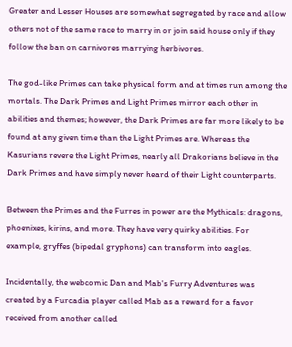Greater and Lesser Houses are somewhat segregated by race and allow others not of the same race to marry in or join said house only if they follow the ban on carnivores marrying herbivores.

The god-like Primes can take physical form and at times run among the mortals. The Dark Primes and Light Primes mirror each other in abilities and themes; however, the Dark Primes are far more likely to be found at any given time than the Light Primes are. Whereas the Kasurians revere the Light Primes, nearly all Drakorians believe in the Dark Primes and have simply never heard of their Light counterparts.

Between the Primes and the Furres in power are the Mythicals: dragons, phoenixes, kirins, and more. They have very quirky abilities. For example, gryffes (bipedal gryphons) can transform into eagles.

Incidentally, the webcomic Dan and Mab's Furry Adventures was created by a Furcadia player called Mab as a reward for a favor received from another called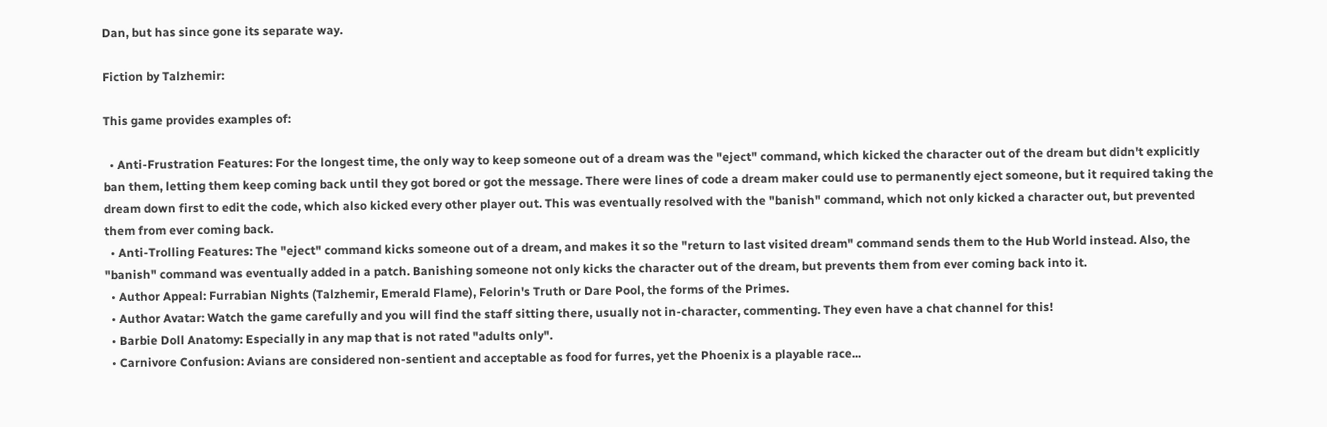Dan, but has since gone its separate way.

Fiction by Talzhemir:

This game provides examples of:

  • Anti-Frustration Features: For the longest time, the only way to keep someone out of a dream was the "eject" command, which kicked the character out of the dream but didn't explicitly ban them, letting them keep coming back until they got bored or got the message. There were lines of code a dream maker could use to permanently eject someone, but it required taking the dream down first to edit the code, which also kicked every other player out. This was eventually resolved with the "banish" command, which not only kicked a character out, but prevented them from ever coming back.
  • Anti-Trolling Features: The "eject" command kicks someone out of a dream, and makes it so the "return to last visited dream" command sends them to the Hub World instead. Also, the "banish" command was eventually added in a patch. Banishing someone not only kicks the character out of the dream, but prevents them from ever coming back into it.
  • Author Appeal: Furrabian Nights (Talzhemir, Emerald Flame), Felorin's Truth or Dare Pool, the forms of the Primes.
  • Author Avatar: Watch the game carefully and you will find the staff sitting there, usually not in-character, commenting. They even have a chat channel for this!
  • Barbie Doll Anatomy: Especially in any map that is not rated "adults only".
  • Carnivore Confusion: Avians are considered non-sentient and acceptable as food for furres, yet the Phoenix is a playable race...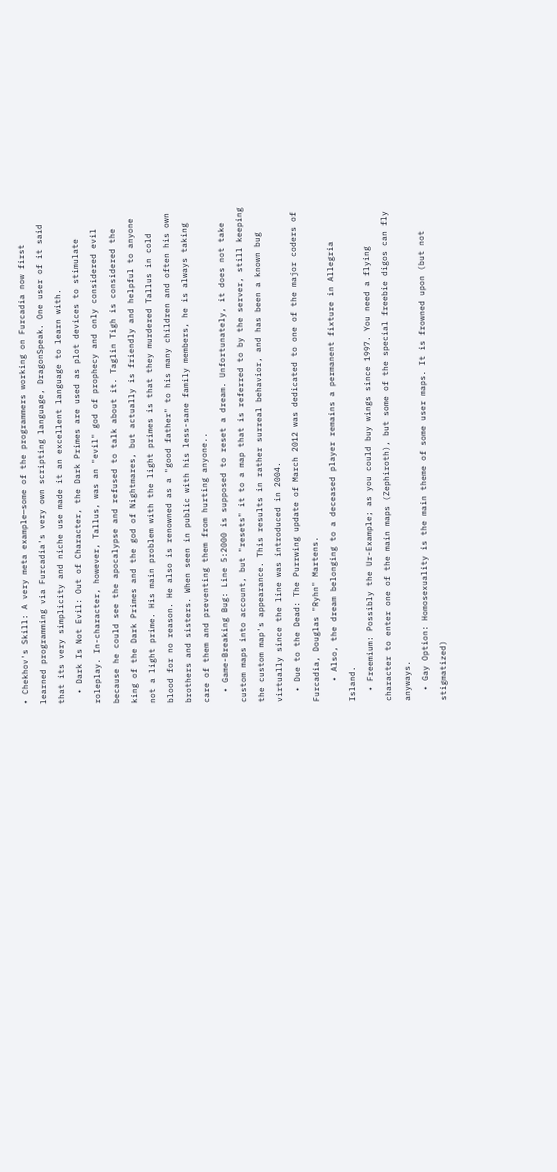• Chekhov's Skill: A very meta example—some of the programmers working on Furcadia now first learned programming via Furcadia's very own scripting language, DragonSpeak. One user of it said that its very simplicity and niche use made it an excellent language to learn with.
  • Dark Is Not Evil: Out of Character, the Dark Primes are used as plot devices to stimulate roleplay. In-character, however, Tallus, was an "evil" god of prophecy and only considered evil because he could see the apocalypse and refused to talk about it. Taglin Tigh is considered the king of the Dark Primes and the god of Nightmares, but actually is friendly and helpful to anyone not a light prime. His main problem with the light primes is that they murdered Tallus in cold blood for no reason. He also is renowned as a "good father" to his many children and often his own brothers and sisters. When seen in public with his less-sane family members, he is always taking care of them and preventing them from hurting anyone..
  • Game-Breaking Bug: Line 5:2000 is supposed to reset a dream. Unfortunately, it does not take custom maps into account, but "resets" it to a map that is referred to by the server, still keeping the custom map's appearance. This results in rather surreal behavior, and has been a known bug virtually since the line was introduced in 2004.
  • Due to the Dead: The Purrwing update of March 2012 was dedicated to one of the major coders of Furcadia, Douglas "Ryhn" Martens.
    • Also, the dream belonging to a deceased player remains a permanent fixture in Allegria Island.
  • Freemium: Possibly the Ur-Example; as you could buy wings since 1997. You need a flying character to enter one of the main maps (Zephiroth), but some of the special freebie digos can fly anyways.
  • Gay Option: Homosexuality is the main theme of some user maps. It is frowned upon (but not stigmatized)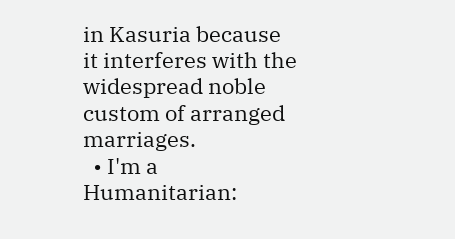in Kasuria because it interferes with the widespread noble custom of arranged marriages.
  • I'm a Humanitarian: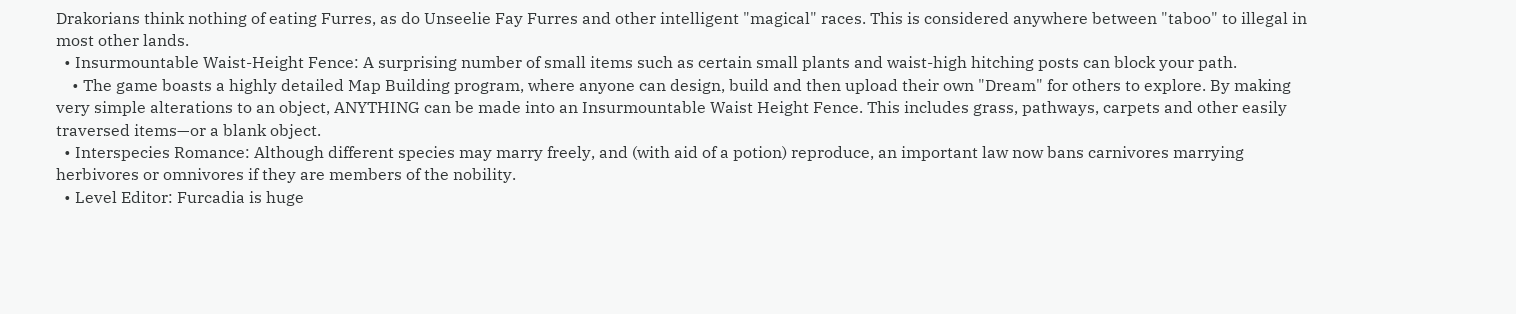Drakorians think nothing of eating Furres, as do Unseelie Fay Furres and other intelligent "magical" races. This is considered anywhere between "taboo" to illegal in most other lands.
  • Insurmountable Waist-Height Fence: A surprising number of small items such as certain small plants and waist-high hitching posts can block your path.
    • The game boasts a highly detailed Map Building program, where anyone can design, build and then upload their own "Dream" for others to explore. By making very simple alterations to an object, ANYTHING can be made into an Insurmountable Waist Height Fence. This includes grass, pathways, carpets and other easily traversed items—or a blank object.
  • Interspecies Romance: Although different species may marry freely, and (with aid of a potion) reproduce, an important law now bans carnivores marrying herbivores or omnivores if they are members of the nobility.
  • Level Editor: Furcadia is huge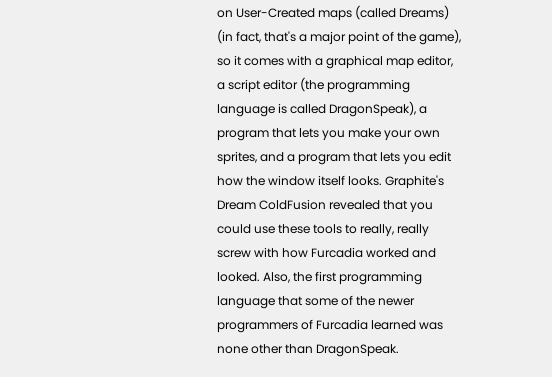on User-Created maps (called Dreams) (in fact, that's a major point of the game), so it comes with a graphical map editor, a script editor (the programming language is called DragonSpeak), a program that lets you make your own sprites, and a program that lets you edit how the window itself looks. Graphite's Dream ColdFusion revealed that you could use these tools to really, really screw with how Furcadia worked and looked. Also, the first programming language that some of the newer programmers of Furcadia learned was none other than DragonSpeak.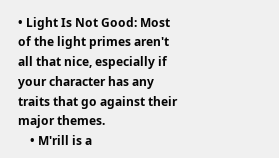• Light Is Not Good: Most of the light primes aren't all that nice, especially if your character has any traits that go against their major themes.
    • M'rill is a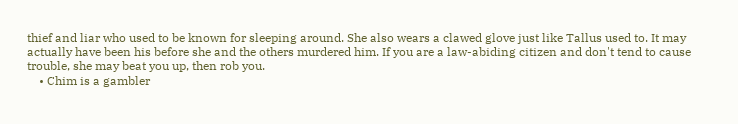thief and liar who used to be known for sleeping around. She also wears a clawed glove just like Tallus used to. It may actually have been his before she and the others murdered him. If you are a law-abiding citizen and don't tend to cause trouble, she may beat you up, then rob you.
    • Chim is a gambler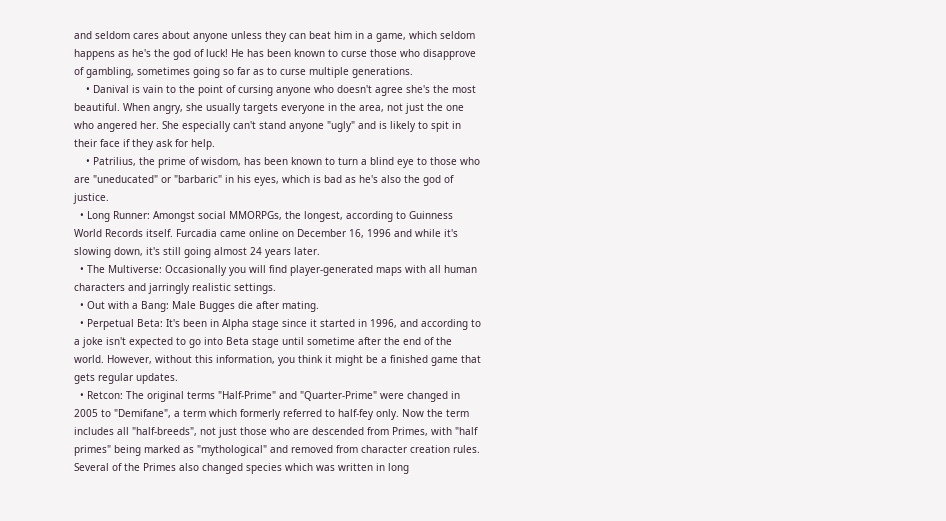and seldom cares about anyone unless they can beat him in a game, which seldom happens as he's the god of luck! He has been known to curse those who disapprove of gambling, sometimes going so far as to curse multiple generations.
    • Danival is vain to the point of cursing anyone who doesn't agree she's the most beautiful. When angry, she usually targets everyone in the area, not just the one who angered her. She especially can't stand anyone "ugly" and is likely to spit in their face if they ask for help.
    • Patrilius, the prime of wisdom, has been known to turn a blind eye to those who are "uneducated" or "barbaric" in his eyes, which is bad as he's also the god of justice.
  • Long Runner: Amongst social MMORPGs, the longest, according to Guinness World Records itself. Furcadia came online on December 16, 1996 and while it's slowing down, it's still going almost 24 years later.
  • The Multiverse: Occasionally you will find player-generated maps with all human characters and jarringly realistic settings.
  • Out with a Bang: Male Bugges die after mating.
  • Perpetual Beta: It's been in Alpha stage since it started in 1996, and according to a joke isn't expected to go into Beta stage until sometime after the end of the world. However, without this information, you think it might be a finished game that gets regular updates.
  • Retcon: The original terms "Half-Prime" and "Quarter-Prime" were changed in 2005 to "Demifane", a term which formerly referred to half-fey only. Now the term includes all "half-breeds", not just those who are descended from Primes, with "half primes" being marked as "mythological" and removed from character creation rules. Several of the Primes also changed species which was written in long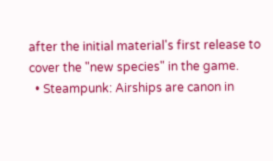after the initial material's first release to cover the "new species" in the game.
  • Steampunk: Airships are canon in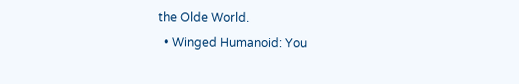the Olde World.
  • Winged Humanoid: You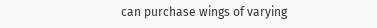can purchase wings of varying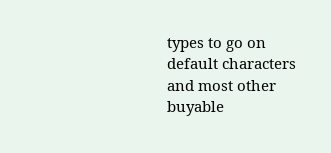types to go on default characters and most other buyable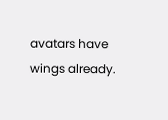avatars have wings already.